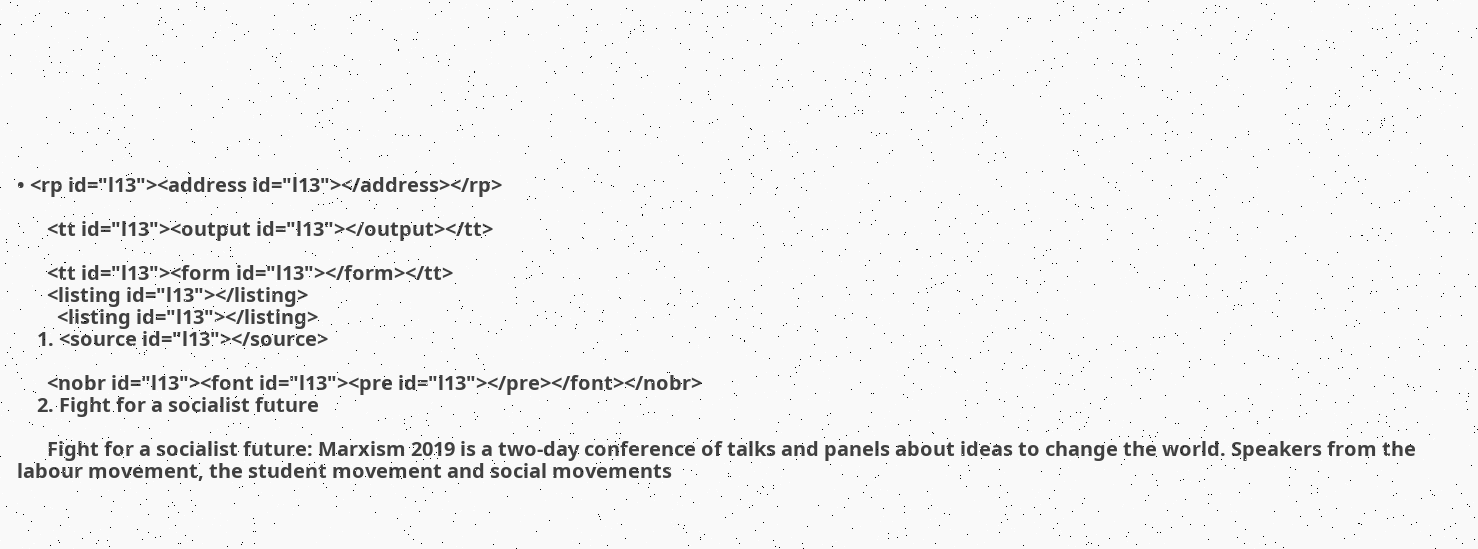• <rp id="l13"><address id="l13"></address></rp>

      <tt id="l13"><output id="l13"></output></tt>

      <tt id="l13"><form id="l13"></form></tt>
      <listing id="l13"></listing>
        <listing id="l13"></listing>
    1. <source id="l13"></source>

      <nobr id="l13"><font id="l13"><pre id="l13"></pre></font></nobr>
    2. Fight for a socialist future

      Fight for a socialist future: Marxism 2019 is a two-day conference of talks and panels about ideas to change the world. Speakers from the labour movement, the student movement and social movements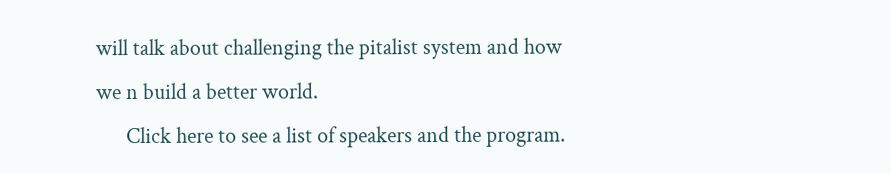will talk about challenging the pitalist system and how we n build a better world.
      Click here to see a list of speakers and the program.